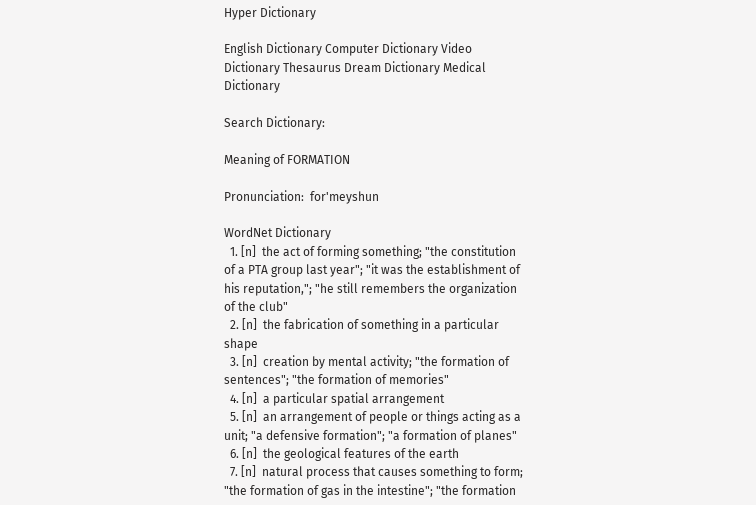Hyper Dictionary

English Dictionary Computer Dictionary Video Dictionary Thesaurus Dream Dictionary Medical Dictionary

Search Dictionary:

Meaning of FORMATION

Pronunciation:  for'meyshun

WordNet Dictionary
  1. [n]  the act of forming something; "the constitution of a PTA group last year"; "it was the establishment of his reputation,"; "he still remembers the organization of the club"
  2. [n]  the fabrication of something in a particular shape
  3. [n]  creation by mental activity; "the formation of sentences"; "the formation of memories"
  4. [n]  a particular spatial arrangement
  5. [n]  an arrangement of people or things acting as a unit; "a defensive formation"; "a formation of planes"
  6. [n]  the geological features of the earth
  7. [n]  natural process that causes something to form; "the formation of gas in the intestine"; "the formation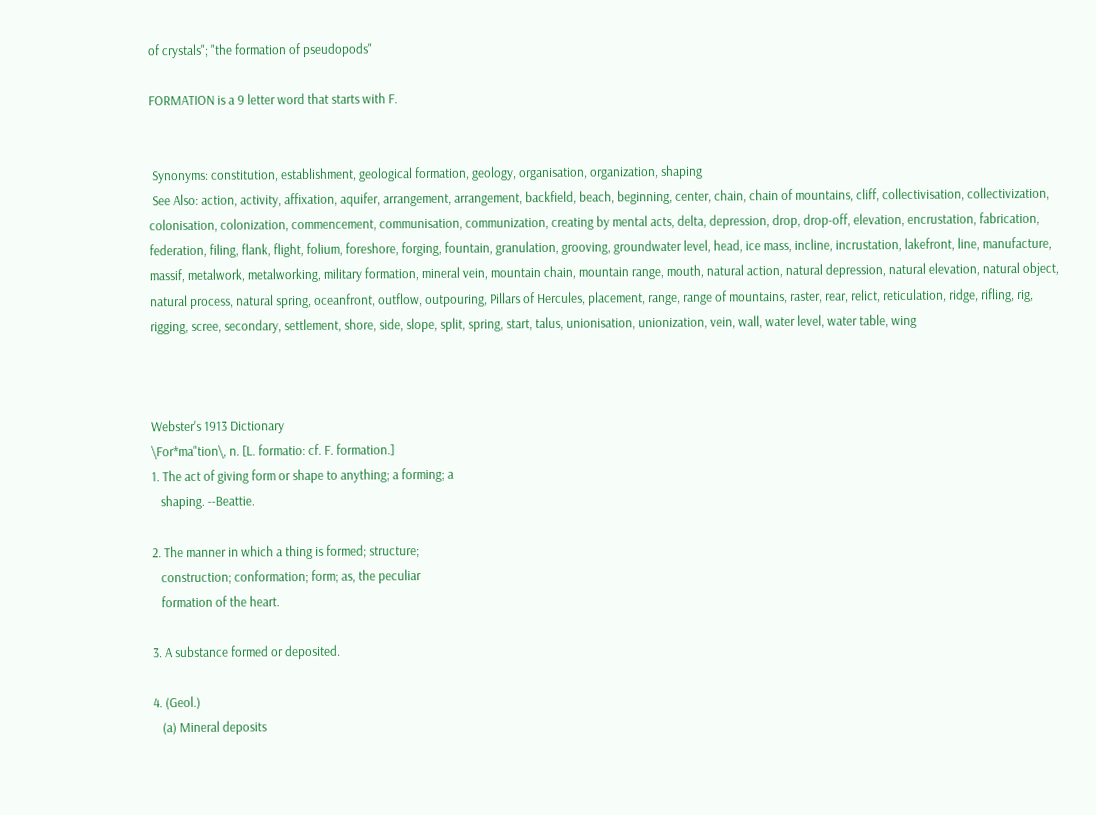of crystals"; "the formation of pseudopods"

FORMATION is a 9 letter word that starts with F.


 Synonyms: constitution, establishment, geological formation, geology, organisation, organization, shaping
 See Also: action, activity, affixation, aquifer, arrangement, arrangement, backfield, beach, beginning, center, chain, chain of mountains, cliff, collectivisation, collectivization, colonisation, colonization, commencement, communisation, communization, creating by mental acts, delta, depression, drop, drop-off, elevation, encrustation, fabrication, federation, filing, flank, flight, folium, foreshore, forging, fountain, granulation, grooving, groundwater level, head, ice mass, incline, incrustation, lakefront, line, manufacture, massif, metalwork, metalworking, military formation, mineral vein, mountain chain, mountain range, mouth, natural action, natural depression, natural elevation, natural object, natural process, natural spring, oceanfront, outflow, outpouring, Pillars of Hercules, placement, range, range of mountains, raster, rear, relict, reticulation, ridge, rifling, rig, rigging, scree, secondary, settlement, shore, side, slope, split, spring, start, talus, unionisation, unionization, vein, wall, water level, water table, wing



Webster's 1913 Dictionary
\For*ma"tion\, n. [L. formatio: cf. F. formation.]
1. The act of giving form or shape to anything; a forming; a
   shaping. --Beattie.

2. The manner in which a thing is formed; structure;
   construction; conformation; form; as, the peculiar
   formation of the heart.

3. A substance formed or deposited.

4. (Geol.)
   (a) Mineral deposits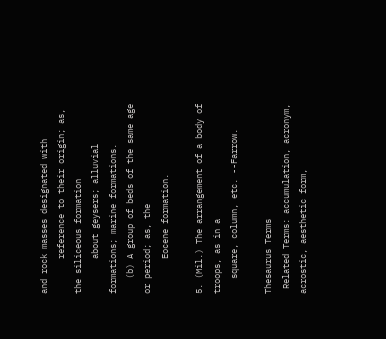and rock masses designated with
       reference to their origin; as, the siliceous formation
       about geysers; alluvial formations; marine formations.
   (b) A group of beds of the same age or period; as, the
       Eocene formation.

5. (Mil.) The arrangement of a body of troops, as in a
   square, column, etc. --Farrow.

Thesaurus Terms
 Related Terms: accumulation, acronym, acrostic, aesthetic form,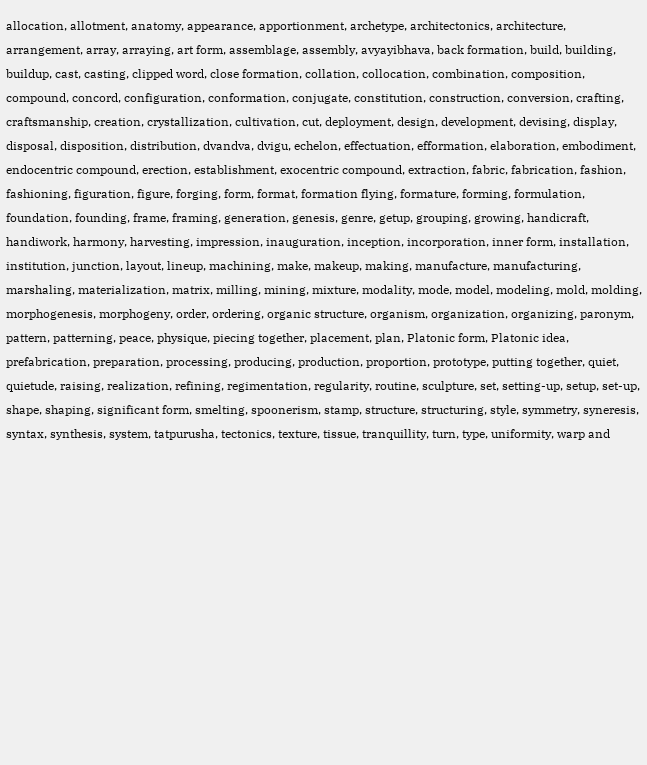allocation, allotment, anatomy, appearance, apportionment, archetype, architectonics, architecture, arrangement, array, arraying, art form, assemblage, assembly, avyayibhava, back formation, build, building, buildup, cast, casting, clipped word, close formation, collation, collocation, combination, composition, compound, concord, configuration, conformation, conjugate, constitution, construction, conversion, crafting, craftsmanship, creation, crystallization, cultivation, cut, deployment, design, development, devising, display, disposal, disposition, distribution, dvandva, dvigu, echelon, effectuation, efformation, elaboration, embodiment, endocentric compound, erection, establishment, exocentric compound, extraction, fabric, fabrication, fashion, fashioning, figuration, figure, forging, form, format, formation flying, formature, forming, formulation, foundation, founding, frame, framing, generation, genesis, genre, getup, grouping, growing, handicraft, handiwork, harmony, harvesting, impression, inauguration, inception, incorporation, inner form, installation, institution, junction, layout, lineup, machining, make, makeup, making, manufacture, manufacturing, marshaling, materialization, matrix, milling, mining, mixture, modality, mode, model, modeling, mold, molding, morphogenesis, morphogeny, order, ordering, organic structure, organism, organization, organizing, paronym, pattern, patterning, peace, physique, piecing together, placement, plan, Platonic form, Platonic idea, prefabrication, preparation, processing, producing, production, proportion, prototype, putting together, quiet, quietude, raising, realization, refining, regimentation, regularity, routine, sculpture, set, setting-up, setup, set-up, shape, shaping, significant form, smelting, spoonerism, stamp, structure, structuring, style, symmetry, syneresis, syntax, synthesis, system, tatpurusha, tectonics, texture, tissue, tranquillity, turn, type, uniformity, warp and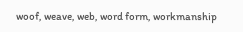woof, weave, web, word form, workmanship